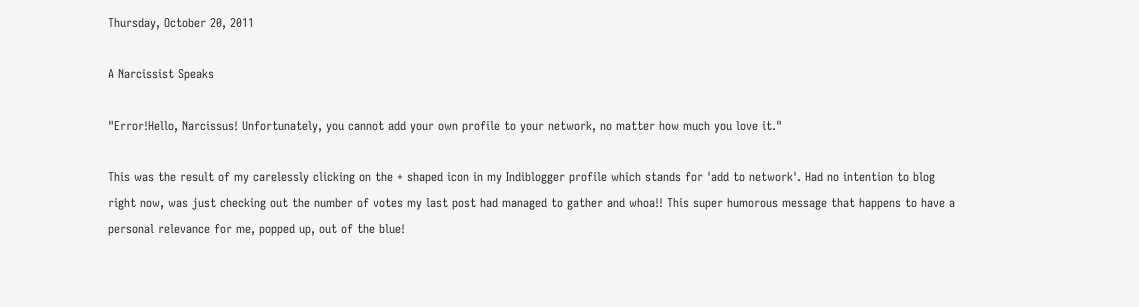Thursday, October 20, 2011

A Narcissist Speaks

"Error!Hello, Narcissus! Unfortunately, you cannot add your own profile to your network, no matter how much you love it."

This was the result of my carelessly clicking on the + shaped icon in my Indiblogger profile which stands for 'add to network'. Had no intention to blog right now, was just checking out the number of votes my last post had managed to gather and whoa!! This super humorous message that happens to have a personal relevance for me, popped up, out of the blue!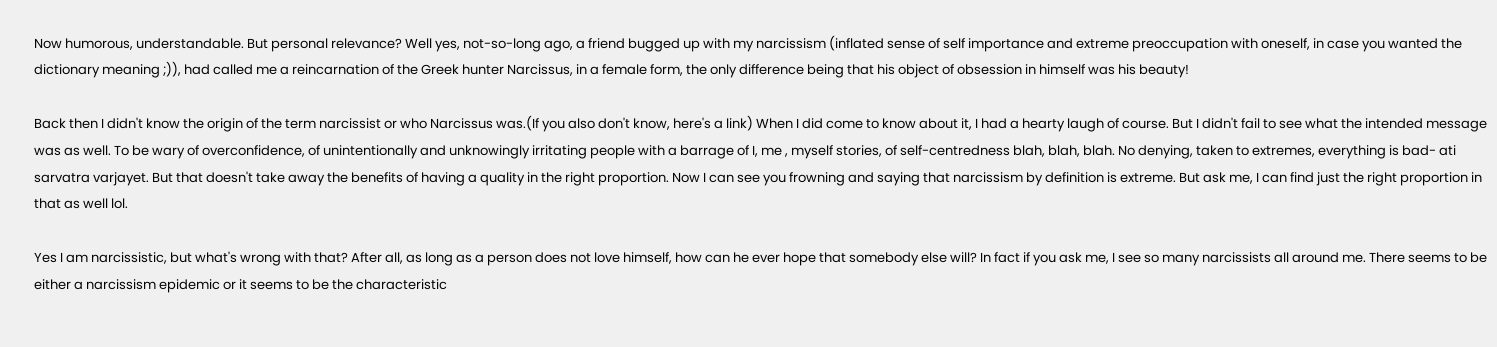Now humorous, understandable. But personal relevance? Well yes, not-so-long ago, a friend bugged up with my narcissism (inflated sense of self importance and extreme preoccupation with oneself, in case you wanted the dictionary meaning ;)), had called me a reincarnation of the Greek hunter Narcissus, in a female form, the only difference being that his object of obsession in himself was his beauty!

Back then I didn't know the origin of the term narcissist or who Narcissus was.(If you also don't know, here's a link) When I did come to know about it, I had a hearty laugh of course. But I didn't fail to see what the intended message was as well. To be wary of overconfidence, of unintentionally and unknowingly irritating people with a barrage of I, me , myself stories, of self-centredness blah, blah, blah. No denying, taken to extremes, everything is bad- ati sarvatra varjayet. But that doesn't take away the benefits of having a quality in the right proportion. Now I can see you frowning and saying that narcissism by definition is extreme. But ask me, I can find just the right proportion in that as well lol.

Yes I am narcissistic, but what's wrong with that? After all, as long as a person does not love himself, how can he ever hope that somebody else will? In fact if you ask me, I see so many narcissists all around me. There seems to be either a narcissism epidemic or it seems to be the characteristic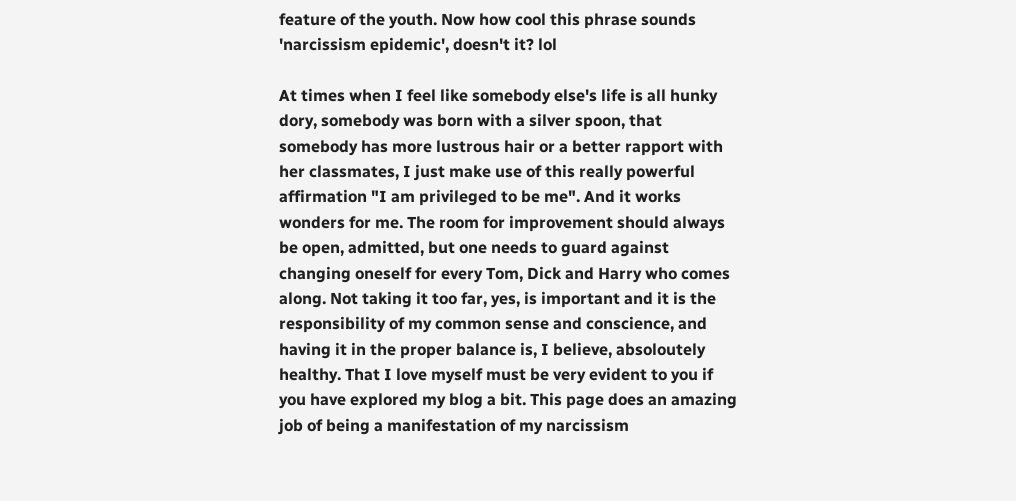feature of the youth. Now how cool this phrase sounds 'narcissism epidemic', doesn't it? lol

At times when I feel like somebody else's life is all hunky dory, somebody was born with a silver spoon, that somebody has more lustrous hair or a better rapport with her classmates, I just make use of this really powerful affirmation "I am privileged to be me". And it works wonders for me. The room for improvement should always be open, admitted, but one needs to guard against changing oneself for every Tom, Dick and Harry who comes along. Not taking it too far, yes, is important and it is the responsibility of my common sense and conscience, and having it in the proper balance is, I believe, absoloutely healthy. That I love myself must be very evident to you if you have explored my blog a bit. This page does an amazing job of being a manifestation of my narcissism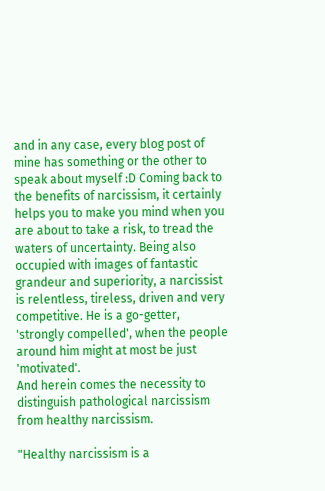and in any case, every blog post of mine has something or the other to speak about myself :D Coming back to the benefits of narcissism, it certainly helps you to make you mind when you are about to take a risk, to tread the waters of uncertainty. Being also occupied with images of fantastic grandeur and superiority, a narcissist is relentless, tireless, driven and very competitive. He is a go-getter, 'strongly compelled', when the people around him might at most be just 'motivated'.
And herein comes the necessity to distinguish pathological narcissism from healthy narcissism.

"Healthy narcissism is a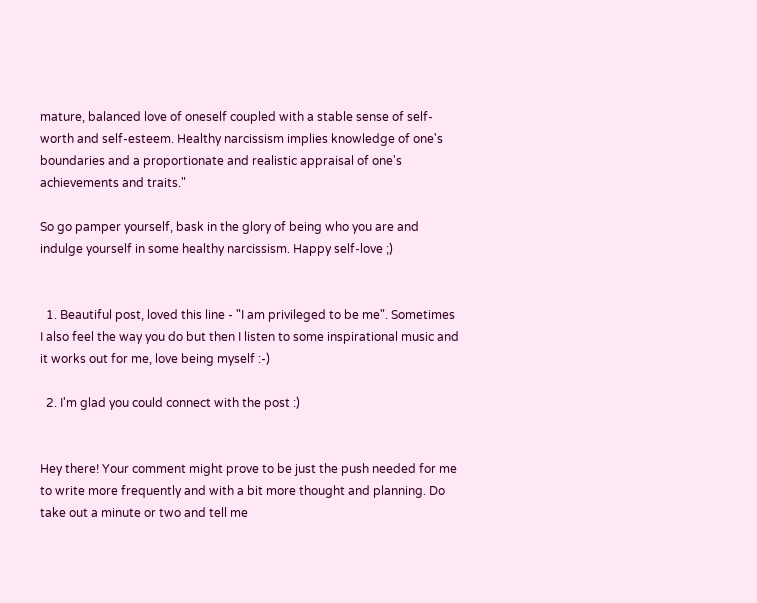mature, balanced love of oneself coupled with a stable sense of self-worth and self-esteem. Healthy narcissism implies knowledge of one's boundaries and a proportionate and realistic appraisal of one's achievements and traits."

So go pamper yourself, bask in the glory of being who you are and indulge yourself in some healthy narcissism. Happy self-love ;)


  1. Beautiful post, loved this line - "I am privileged to be me". Sometimes I also feel the way you do but then I listen to some inspirational music and it works out for me, love being myself :-)

  2. I'm glad you could connect with the post :)


Hey there! Your comment might prove to be just the push needed for me to write more frequently and with a bit more thought and planning. Do take out a minute or two and tell me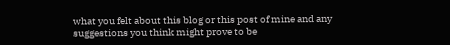what you felt about this blog or this post of mine and any suggestions you think might prove to be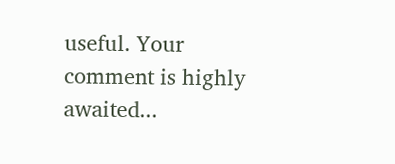useful. Your comment is highly awaited...